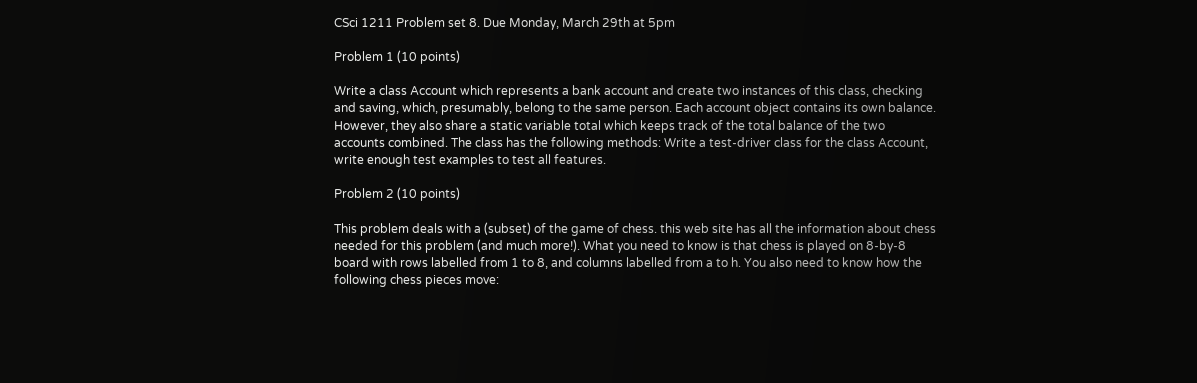CSci 1211 Problem set 8. Due Monday, March 29th at 5pm

Problem 1 (10 points)

Write a class Account which represents a bank account and create two instances of this class, checking and saving, which, presumably, belong to the same person. Each account object contains its own balance. However, they also share a static variable total which keeps track of the total balance of the two accounts combined. The class has the following methods: Write a test-driver class for the class Account, write enough test examples to test all features.

Problem 2 (10 points)

This problem deals with a (subset) of the game of chess. this web site has all the information about chess needed for this problem (and much more!). What you need to know is that chess is played on 8-by-8 board with rows labelled from 1 to 8, and columns labelled from a to h. You also need to know how the following chess pieces move: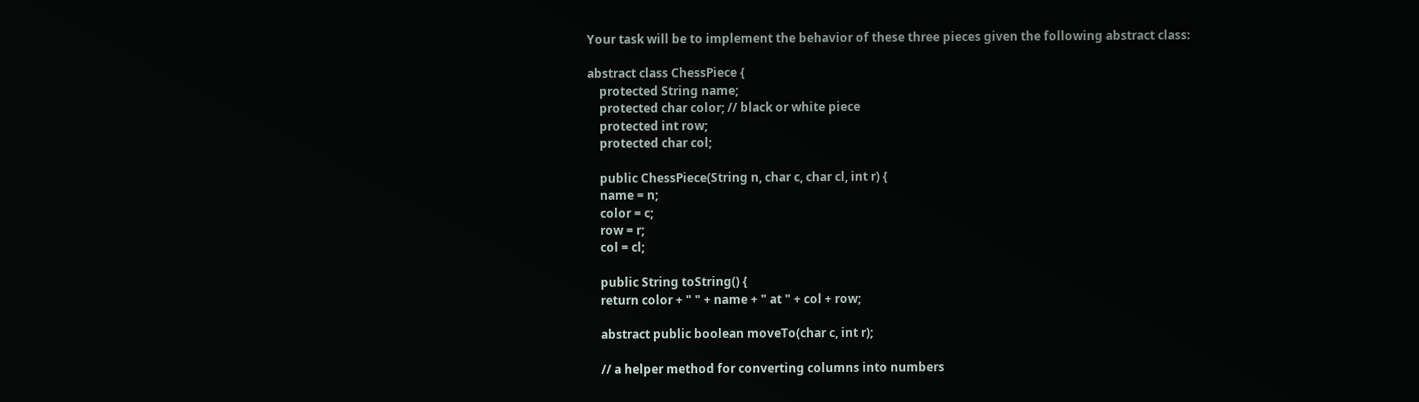Your task will be to implement the behavior of these three pieces given the following abstract class:

abstract class ChessPiece {
    protected String name;
    protected char color; // black or white piece
    protected int row;
    protected char col;

    public ChessPiece(String n, char c, char cl, int r) {
    name = n;
    color = c;
    row = r;
    col = cl;

    public String toString() {
    return color + " " + name + " at " + col + row;

    abstract public boolean moveTo(char c, int r);

    // a helper method for converting columns into numbers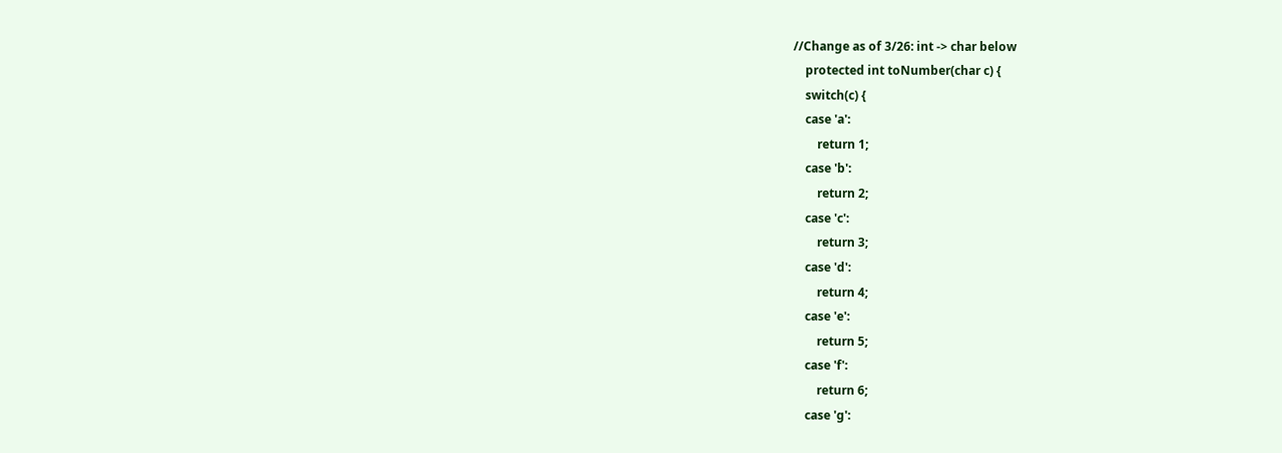//Change as of 3/26: int -> char below
    protected int toNumber(char c) {
    switch(c) {
    case 'a':
        return 1;
    case 'b':
        return 2;
    case 'c':
        return 3;
    case 'd':
        return 4;
    case 'e':
        return 5;
    case 'f':
        return 6;
    case 'g':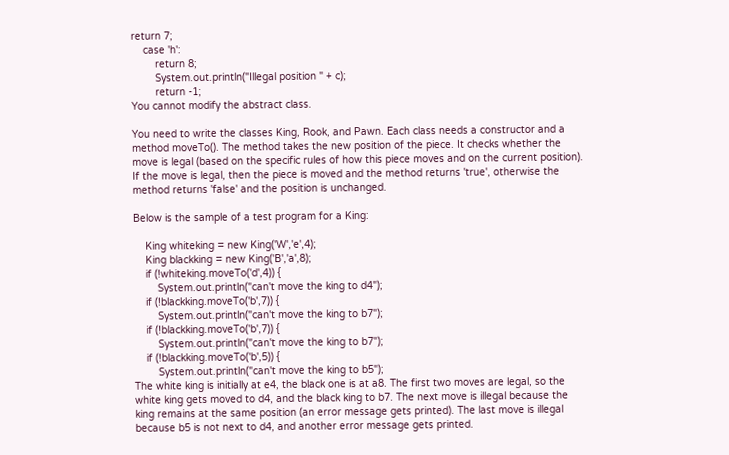return 7;
    case 'h':
        return 8;
        System.out.println("Illegal position " + c);
        return -1;
You cannot modify the abstract class.

You need to write the classes King, Rook, and Pawn. Each class needs a constructor and a method moveTo(). The method takes the new position of the piece. It checks whether the move is legal (based on the specific rules of how this piece moves and on the current position). If the move is legal, then the piece is moved and the method returns 'true', otherwise the method returns 'false' and the position is unchanged.

Below is the sample of a test program for a King:

    King whiteking = new King('W','e',4);
    King blackking = new King('B','a',8);
    if (!whiteking.moveTo('d',4)) {
        System.out.println("can't move the king to d4");
    if (!blackking.moveTo('b',7)) {
        System.out.println("can't move the king to b7");
    if (!blackking.moveTo('b',7)) {
        System.out.println("can't move the king to b7");
    if (!blackking.moveTo('b',5)) {
        System.out.println("can't move the king to b5");
The white king is initially at e4, the black one is at a8. The first two moves are legal, so the white king gets moved to d4, and the black king to b7. The next move is illegal because the king remains at the same position (an error message gets printed). The last move is illegal because b5 is not next to d4, and another error message gets printed.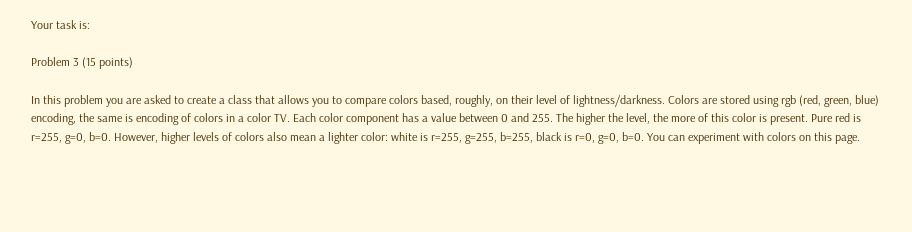Your task is:

Problem 3 (15 points)

In this problem you are asked to create a class that allows you to compare colors based, roughly, on their level of lightness/darkness. Colors are stored using rgb (red, green, blue) encoding, the same is encoding of colors in a color TV. Each color component has a value between 0 and 255. The higher the level, the more of this color is present. Pure red is r=255, g=0, b=0. However, higher levels of colors also mean a lighter color: white is r=255, g=255, b=255, black is r=0, g=0, b=0. You can experiment with colors on this page.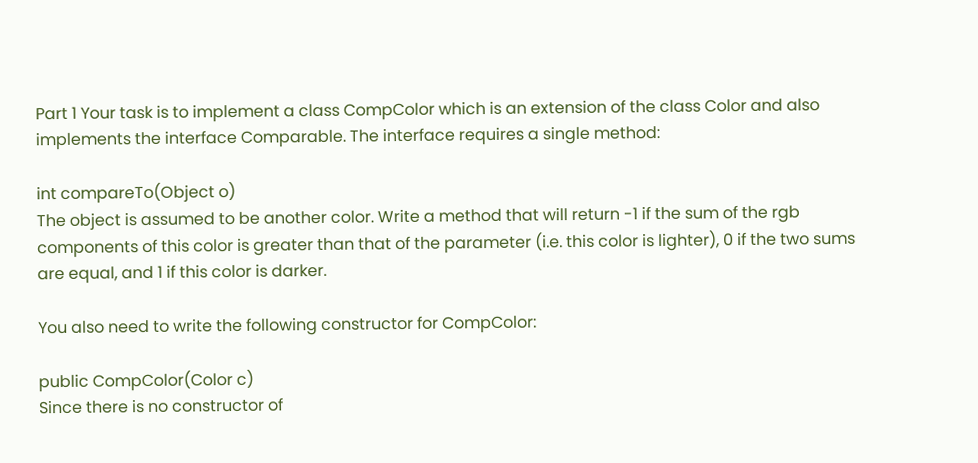Part 1 Your task is to implement a class CompColor which is an extension of the class Color and also implements the interface Comparable. The interface requires a single method:

int compareTo(Object o)
The object is assumed to be another color. Write a method that will return -1 if the sum of the rgb components of this color is greater than that of the parameter (i.e. this color is lighter), 0 if the two sums are equal, and 1 if this color is darker.

You also need to write the following constructor for CompColor:

public CompColor(Color c)
Since there is no constructor of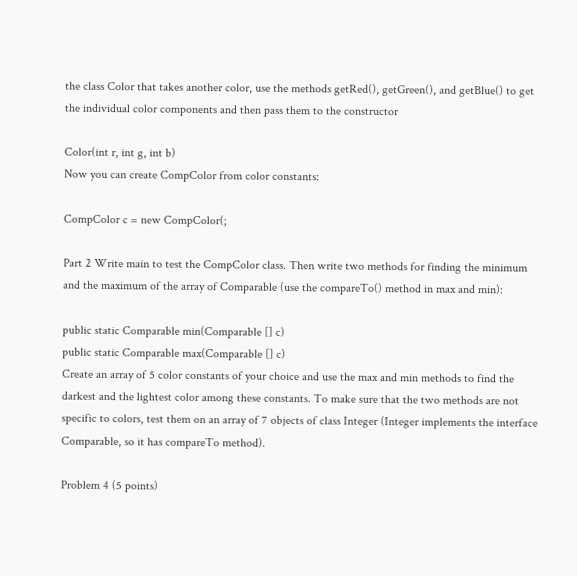the class Color that takes another color, use the methods getRed(), getGreen(), and getBlue() to get the individual color components and then pass them to the constructor

Color(int r, int g, int b)
Now you can create CompColor from color constants:

CompColor c = new CompColor(;

Part 2 Write main to test the CompColor class. Then write two methods for finding the minimum and the maximum of the array of Comparable (use the compareTo() method in max and min):

public static Comparable min(Comparable [] c)
public static Comparable max(Comparable [] c)
Create an array of 5 color constants of your choice and use the max and min methods to find the darkest and the lightest color among these constants. To make sure that the two methods are not specific to colors, test them on an array of 7 objects of class Integer (Integer implements the interface Comparable, so it has compareTo method).

Problem 4 (5 points)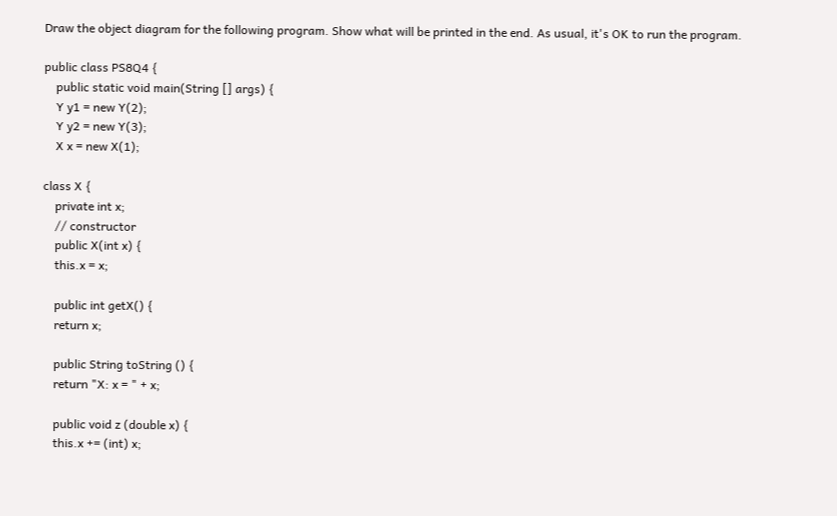Draw the object diagram for the following program. Show what will be printed in the end. As usual, it's OK to run the program.

public class PS8Q4 {
    public static void main(String [] args) {
    Y y1 = new Y(2);
    Y y2 = new Y(3);
    X x = new X(1);

class X {
    private int x;
    // constructor
    public X(int x) {
    this.x = x;

    public int getX() {
    return x;

    public String toString () {
    return "X: x = " + x;

    public void z (double x) {
    this.x += (int) x;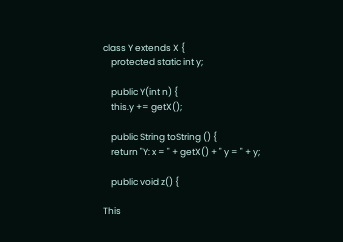class Y extends X {
    protected static int y;

    public Y(int n) {
    this.y += getX();

    public String toString () {
    return "Y: x = " + getX() + " y = " + y;

    public void z() {

This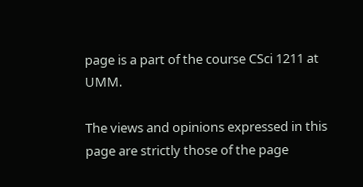page is a part of the course CSci 1211 at UMM.

The views and opinions expressed in this page are strictly those of the page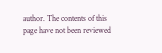author. The contents of this page have not been reviewed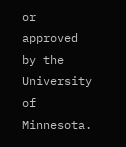or approved by the University of Minnesota.